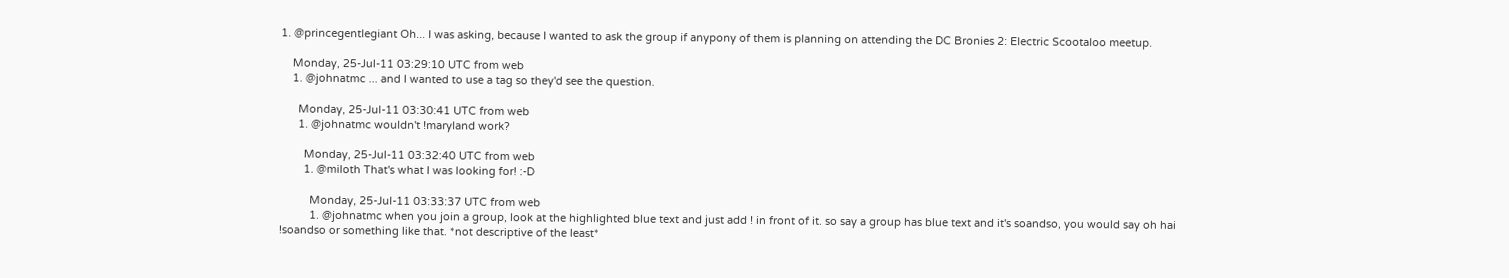1. @princegentlegiant Oh... I was asking, because I wanted to ask the group if anypony of them is planning on attending the DC Bronies 2: Electric Scootaloo meetup.

    Monday, 25-Jul-11 03:29:10 UTC from web
    1. @johnatmc ... and I wanted to use a tag so they'd see the question.

      Monday, 25-Jul-11 03:30:41 UTC from web
      1. @johnatmc wouldn't !maryland work?

        Monday, 25-Jul-11 03:32:40 UTC from web
        1. @miloth That's what I was looking for! :-D

          Monday, 25-Jul-11 03:33:37 UTC from web
          1. @johnatmc when you join a group, look at the highlighted blue text and just add ! in front of it. so say a group has blue text and it's soandso, you would say oh hai !soandso or something like that. *not descriptive of the least*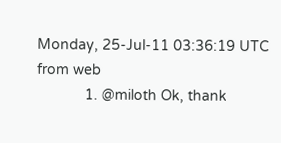Monday, 25-Jul-11 03:36:19 UTC from web
            1. @miloth Ok, thank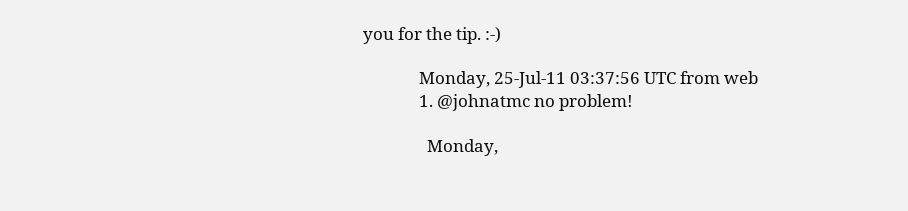you for the tip. :-)

              Monday, 25-Jul-11 03:37:56 UTC from web
              1. @johnatmc no problem!

                Monday,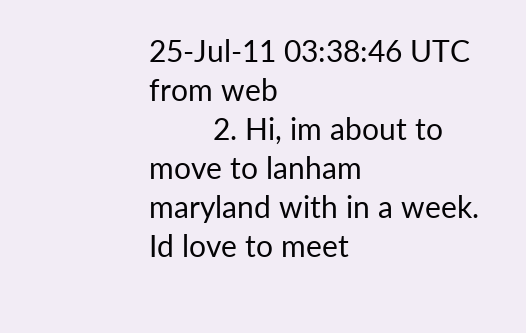25-Jul-11 03:38:46 UTC from web
        2. Hi, im about to move to lanham maryland with in a week. Id love to meet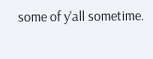some of y'all sometime.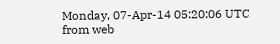Monday, 07-Apr-14 05:20:06 UTC from web